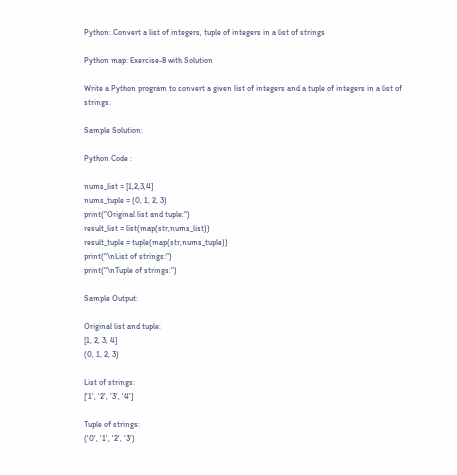Python: Convert a list of integers, tuple of integers in a list of strings

Python map: Exercise-8 with Solution

Write a Python program to convert a given list of integers and a tuple of integers in a list of strings.

Sample Solution:

Python Code :

nums_list = [1,2,3,4]
nums_tuple = (0, 1, 2, 3)
print("Original list and tuple:")
result_list = list(map(str,nums_list))
result_tuple = tuple(map(str,nums_tuple))
print("\nList of strings:")
print("\nTuple of strings:")

Sample Output:

Original list and tuple:
[1, 2, 3, 4]
(0, 1, 2, 3)

List of strings:
['1', '2', '3', '4']

Tuple of strings:
('0', '1', '2', '3')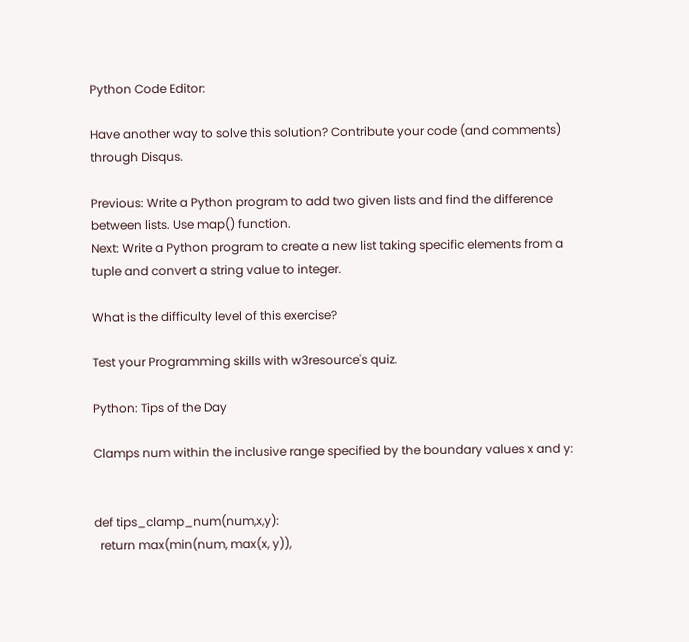Python Code Editor:

Have another way to solve this solution? Contribute your code (and comments) through Disqus.

Previous: Write a Python program to add two given lists and find the difference between lists. Use map() function.
Next: Write a Python program to create a new list taking specific elements from a tuple and convert a string value to integer.

What is the difficulty level of this exercise?

Test your Programming skills with w3resource's quiz.

Python: Tips of the Day

Clamps num within the inclusive range specified by the boundary values x and y:


def tips_clamp_num(num,x,y):
  return max(min(num, max(x, y)),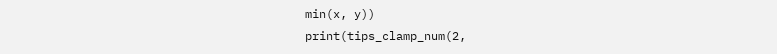min(x, y))
print(tips_clamp_num(2,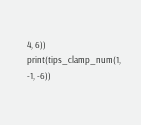4, 6))
print(tips_clamp_num(1, -1, -6))